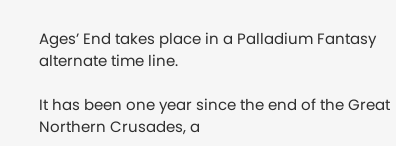Ages’ End takes place in a Palladium Fantasy alternate time line.

It has been one year since the end of the Great Northern Crusades, a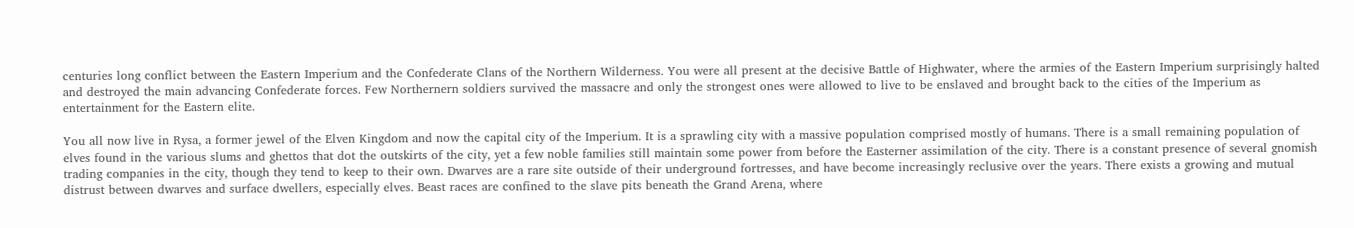centuries long conflict between the Eastern Imperium and the Confederate Clans of the Northern Wilderness. You were all present at the decisive Battle of Highwater, where the armies of the Eastern Imperium surprisingly halted and destroyed the main advancing Confederate forces. Few Northernern soldiers survived the massacre and only the strongest ones were allowed to live to be enslaved and brought back to the cities of the Imperium as entertainment for the Eastern elite.

You all now live in Rysa, a former jewel of the Elven Kingdom and now the capital city of the Imperium. It is a sprawling city with a massive population comprised mostly of humans. There is a small remaining population of elves found in the various slums and ghettos that dot the outskirts of the city, yet a few noble families still maintain some power from before the Easterner assimilation of the city. There is a constant presence of several gnomish trading companies in the city, though they tend to keep to their own. Dwarves are a rare site outside of their underground fortresses, and have become increasingly reclusive over the years. There exists a growing and mutual distrust between dwarves and surface dwellers, especially elves. Beast races are confined to the slave pits beneath the Grand Arena, where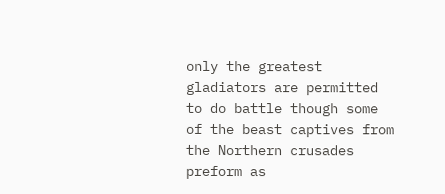only the greatest gladiators are permitted to do battle though some of the beast captives from the Northern crusades preform as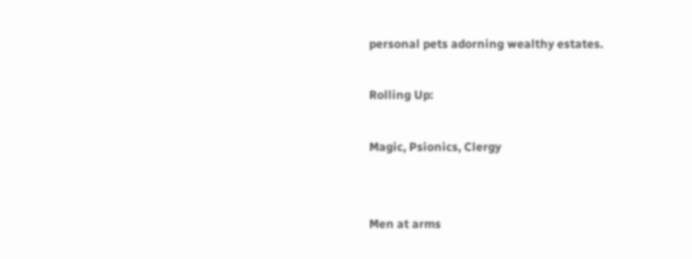personal pets adorning wealthy estates.

Rolling Up:

Magic, Psionics, Clergy


Men at arms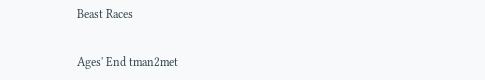Beast Races


Ages' End tman2met